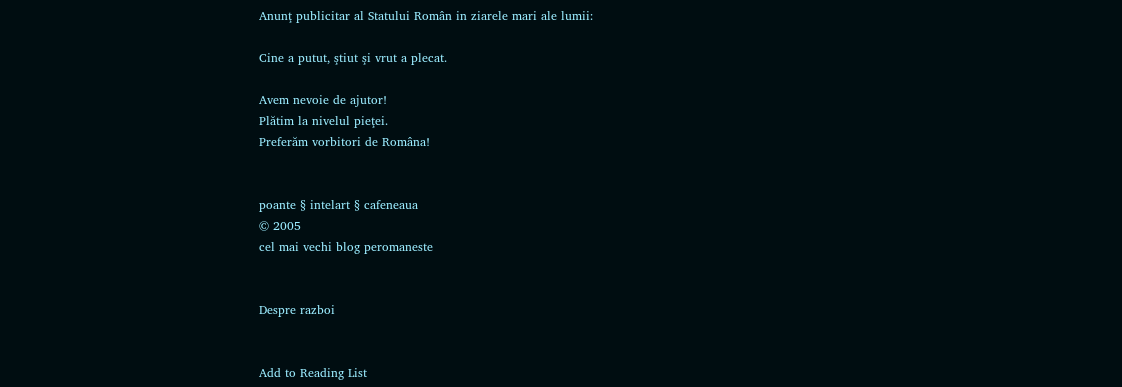Anunţ publicitar al Statului Român in ziarele mari ale lumii:

Cine a putut, ştiut şi vrut a plecat.

Avem nevoie de ajutor!
Plătim la nivelul pieţei.
Preferăm vorbitori de Româna!


poante § intelart § cafeneaua
© 2005
cel mai vechi blog peromaneste


Despre razboi


Add to Reading List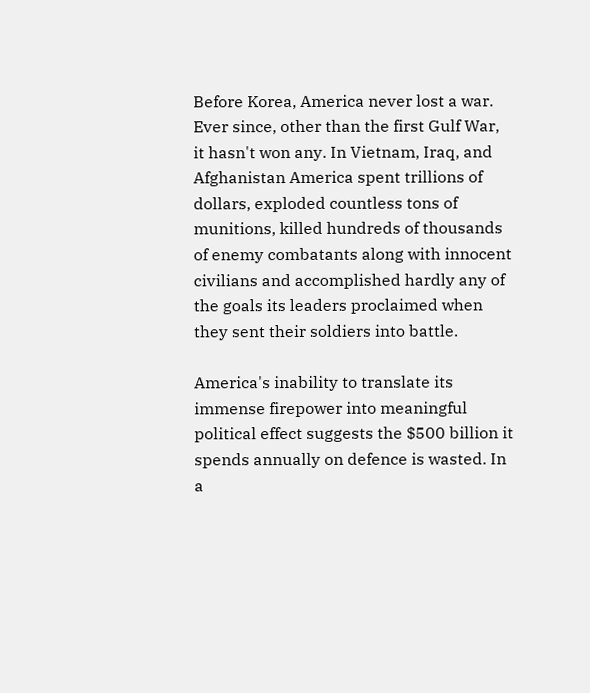Before Korea, America never lost a war. Ever since, other than the first Gulf War, it hasn't won any. In Vietnam, Iraq, and Afghanistan America spent trillions of dollars, exploded countless tons of munitions, killed hundreds of thousands of enemy combatants along with innocent civilians and accomplished hardly any of the goals its leaders proclaimed when they sent their soldiers into battle.

America's inability to translate its immense firepower into meaningful political effect suggests the $500 billion it spends annually on defence is wasted. In a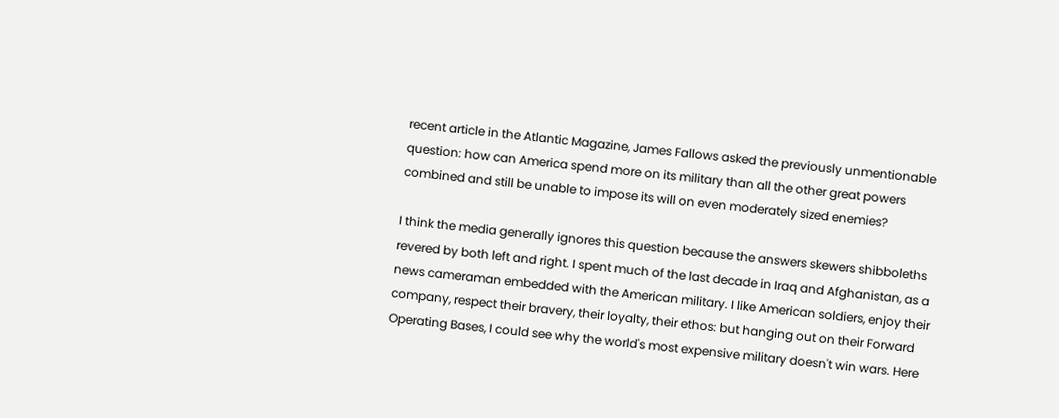recent article in the Atlantic Magazine, James Fallows asked the previously unmentionable question: how can America spend more on its military than all the other great powers combined and still be unable to impose its will on even moderately sized enemies?

I think the media generally ignores this question because the answers skewers shibboleths revered by both left and right. I spent much of the last decade in Iraq and Afghanistan, as a news cameraman embedded with the American military. I like American soldiers, enjoy their company, respect their bravery, their loyalty, their ethos: but hanging out on their Forward Operating Bases, I could see why the world's most expensive military doesn't win wars. Here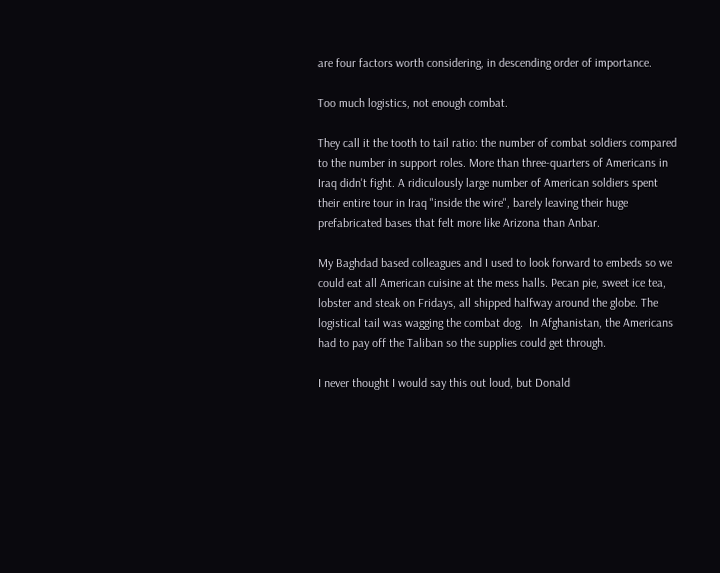are four factors worth considering, in descending order of importance.

Too much logistics, not enough combat.

They call it the tooth to tail ratio: the number of combat soldiers compared to the number in support roles. More than three-quarters of Americans in Iraq didn't fight. A ridiculously large number of American soldiers spent their entire tour in Iraq "inside the wire", barely leaving their huge prefabricated bases that felt more like Arizona than Anbar.

My Baghdad based colleagues and I used to look forward to embeds so we could eat all American cuisine at the mess halls. Pecan pie, sweet ice tea, lobster and steak on Fridays, all shipped halfway around the globe. The logistical tail was wagging the combat dog.  In Afghanistan, the Americans had to pay off the Taliban so the supplies could get through.

I never thought I would say this out loud, but Donald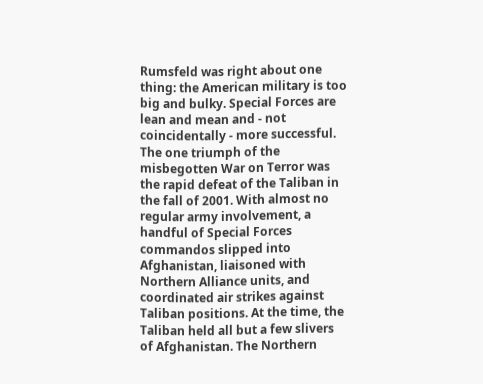Rumsfeld was right about one thing: the American military is too big and bulky. Special Forces are lean and mean and - not coincidentally - more successful. The one triumph of the misbegotten War on Terror was the rapid defeat of the Taliban in the fall of 2001. With almost no regular army involvement, a handful of Special Forces commandos slipped into Afghanistan, liaisoned with Northern Alliance units, and coordinated air strikes against Taliban positions. At the time, the Taliban held all but a few slivers of Afghanistan. The Northern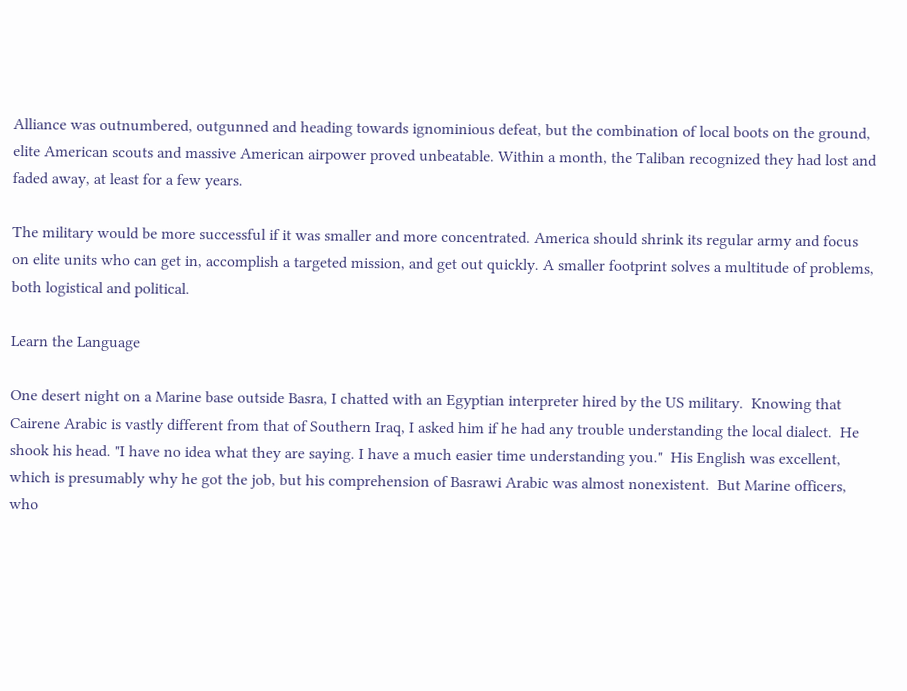Alliance was outnumbered, outgunned and heading towards ignominious defeat, but the combination of local boots on the ground, elite American scouts and massive American airpower proved unbeatable. Within a month, the Taliban recognized they had lost and faded away, at least for a few years.

The military would be more successful if it was smaller and more concentrated. America should shrink its regular army and focus on elite units who can get in, accomplish a targeted mission, and get out quickly. A smaller footprint solves a multitude of problems, both logistical and political.

Learn the Language

One desert night on a Marine base outside Basra, I chatted with an Egyptian interpreter hired by the US military.  Knowing that Cairene Arabic is vastly different from that of Southern Iraq, I asked him if he had any trouble understanding the local dialect.  He shook his head. "I have no idea what they are saying. I have a much easier time understanding you."  His English was excellent, which is presumably why he got the job, but his comprehension of Basrawi Arabic was almost nonexistent.  But Marine officers, who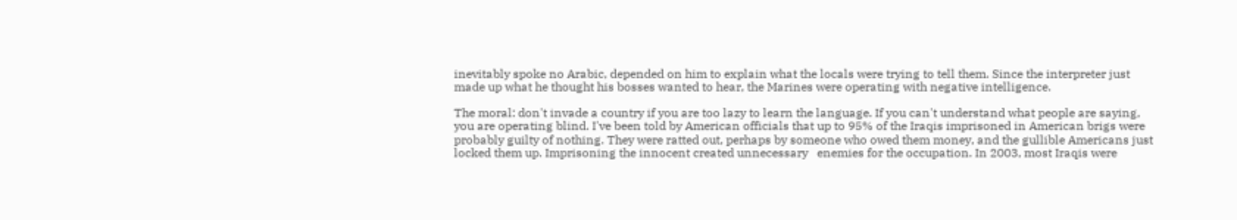inevitably spoke no Arabic, depended on him to explain what the locals were trying to tell them. Since the interpreter just made up what he thought his bosses wanted to hear, the Marines were operating with negative intelligence.

The moral: don't invade a country if you are too lazy to learn the language. If you can't understand what people are saying, you are operating blind. I've been told by American officials that up to 95% of the Iraqis imprisoned in American brigs were probably guilty of nothing. They were ratted out, perhaps by someone who owed them money, and the gullible Americans just locked them up. Imprisoning the innocent created unnecessary   enemies for the occupation. In 2003, most Iraqis were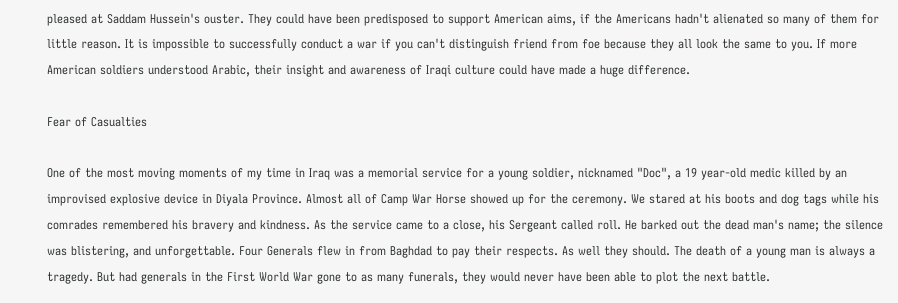pleased at Saddam Hussein's ouster. They could have been predisposed to support American aims, if the Americans hadn't alienated so many of them for little reason. It is impossible to successfully conduct a war if you can't distinguish friend from foe because they all look the same to you. If more American soldiers understood Arabic, their insight and awareness of Iraqi culture could have made a huge difference.

Fear of Casualties

One of the most moving moments of my time in Iraq was a memorial service for a young soldier, nicknamed "Doc", a 19 year-old medic killed by an improvised explosive device in Diyala Province. Almost all of Camp War Horse showed up for the ceremony. We stared at his boots and dog tags while his comrades remembered his bravery and kindness. As the service came to a close, his Sergeant called roll. He barked out the dead man's name; the silence was blistering, and unforgettable. Four Generals flew in from Baghdad to pay their respects. As well they should. The death of a young man is always a tragedy. But had generals in the First World War gone to as many funerals, they would never have been able to plot the next battle.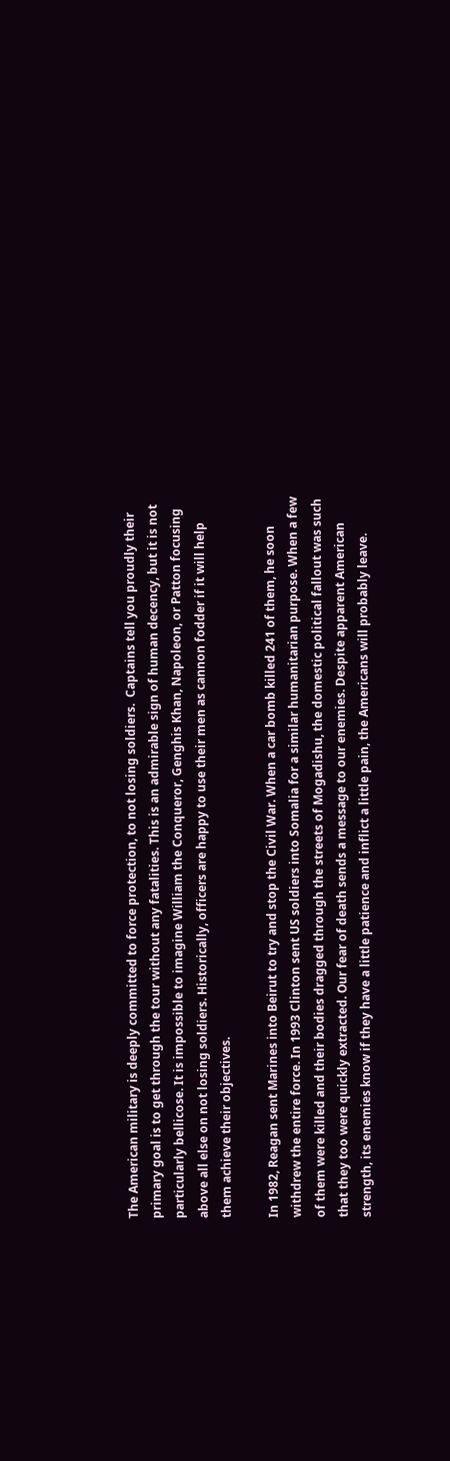The American military is deeply committed to force protection, to not losing soldiers.  Captains tell you proudly their primary goal is to get through the tour without any fatalities. This is an admirable sign of human decency, but it is not particularly bellicose. It is impossible to imagine William the Conqueror, Genghis Khan, Napoleon, or Patton focusing above all else on not losing soldiers. Historically, officers are happy to use their men as cannon fodder if it will help them achieve their objectives.

In 1982, Reagan sent Marines into Beirut to try and stop the Civil War. When a car bomb killed 241 of them, he soon withdrew the entire force. In 1993 Clinton sent US soldiers into Somalia for a similar humanitarian purpose. When a few of them were killed and their bodies dragged through the streets of Mogadishu, the domestic political fallout was such that they too were quickly extracted. Our fear of death sends a message to our enemies. Despite apparent American strength, its enemies know if they have a little patience and inflict a little pain, the Americans will probably leave.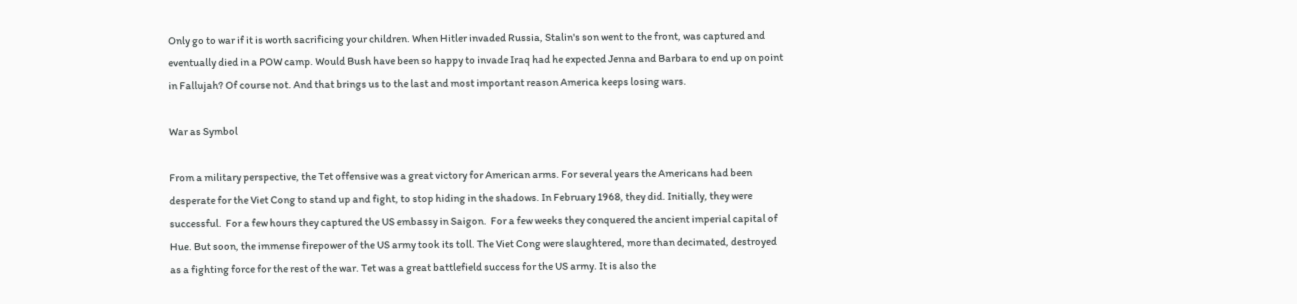Only go to war if it is worth sacrificing your children. When Hitler invaded Russia, Stalin's son went to the front, was captured and eventually died in a POW camp. Would Bush have been so happy to invade Iraq had he expected Jenna and Barbara to end up on point in Fallujah? Of course not. And that brings us to the last and most important reason America keeps losing wars.

War as Symbol

From a military perspective, the Tet offensive was a great victory for American arms. For several years the Americans had been desperate for the Viet Cong to stand up and fight, to stop hiding in the shadows. In February 1968, they did. Initially, they were successful.  For a few hours they captured the US embassy in Saigon.  For a few weeks they conquered the ancient imperial capital of Hue. But soon, the immense firepower of the US army took its toll. The Viet Cong were slaughtered, more than decimated, destroyed as a fighting force for the rest of the war. Tet was a great battlefield success for the US army. It is also the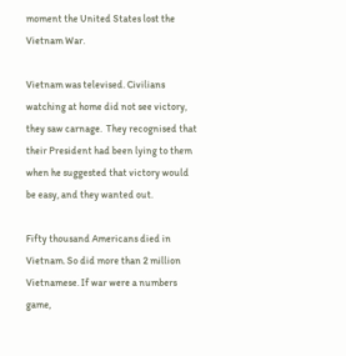moment the United States lost the Vietnam War.

Vietnam was televised. Civilians watching at home did not see victory, they saw carnage.  They recognised that their President had been lying to them when he suggested that victory would be easy, and they wanted out.

Fifty thousand Americans died in Vietnam. So did more than 2 million Vietnamese. If war were a numbers game,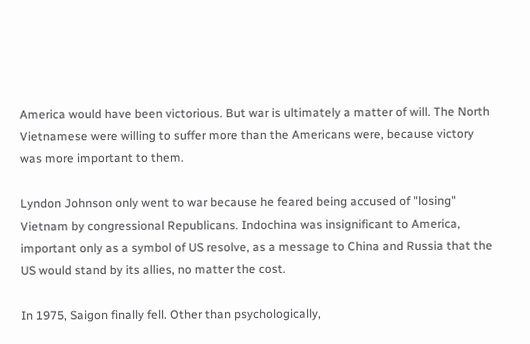America would have been victorious. But war is ultimately a matter of will. The North Vietnamese were willing to suffer more than the Americans were, because victory was more important to them.

Lyndon Johnson only went to war because he feared being accused of "losing" Vietnam by congressional Republicans. Indochina was insignificant to America, important only as a symbol of US resolve, as a message to China and Russia that the US would stand by its allies, no matter the cost.

In 1975, Saigon finally fell. Other than psychologically,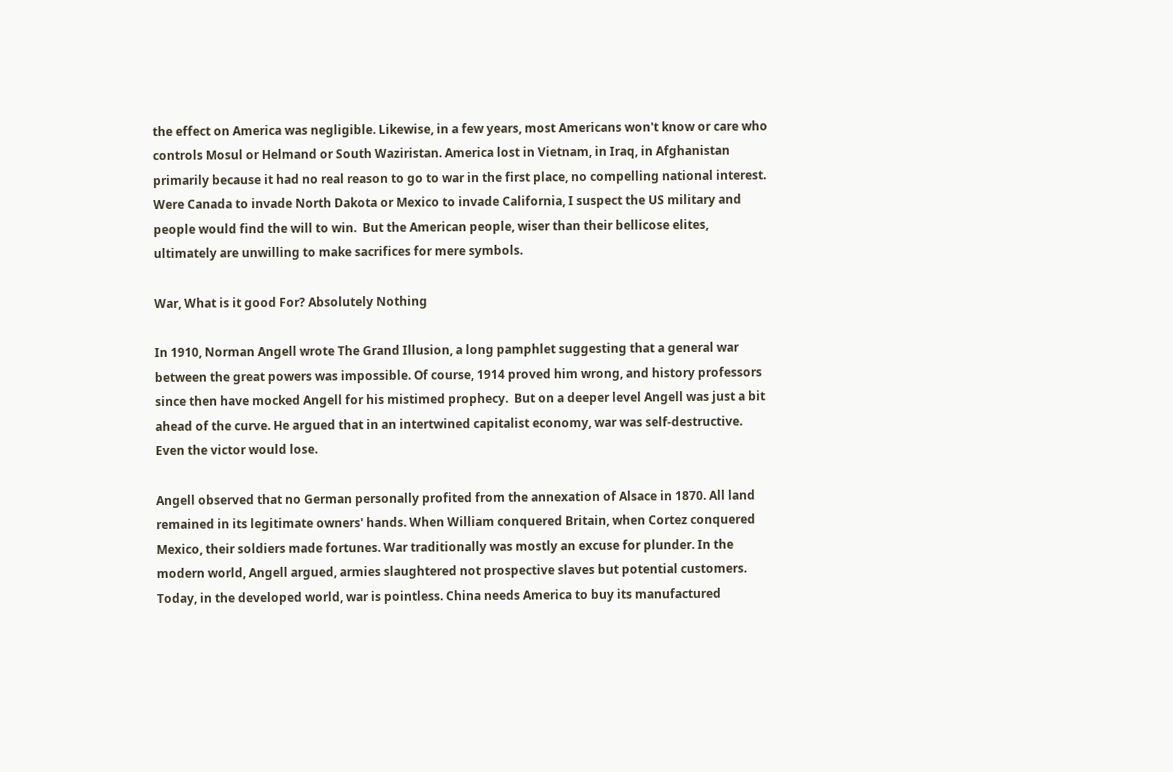the effect on America was negligible. Likewise, in a few years, most Americans won't know or care who controls Mosul or Helmand or South Waziristan. America lost in Vietnam, in Iraq, in Afghanistan   primarily because it had no real reason to go to war in the first place, no compelling national interest. Were Canada to invade North Dakota or Mexico to invade California, I suspect the US military and people would find the will to win.  But the American people, wiser than their bellicose elites, ultimately are unwilling to make sacrifices for mere symbols.

War, What is it good For? Absolutely Nothing

In 1910, Norman Angell wrote The Grand Illusion, a long pamphlet suggesting that a general war between the great powers was impossible. Of course, 1914 proved him wrong, and history professors since then have mocked Angell for his mistimed prophecy.  But on a deeper level Angell was just a bit ahead of the curve. He argued that in an intertwined capitalist economy, war was self-destructive. Even the victor would lose.

Angell observed that no German personally profited from the annexation of Alsace in 1870. All land remained in its legitimate owners' hands. When William conquered Britain, when Cortez conquered Mexico, their soldiers made fortunes. War traditionally was mostly an excuse for plunder. In the modern world, Angell argued, armies slaughtered not prospective slaves but potential customers. Today, in the developed world, war is pointless. China needs America to buy its manufactured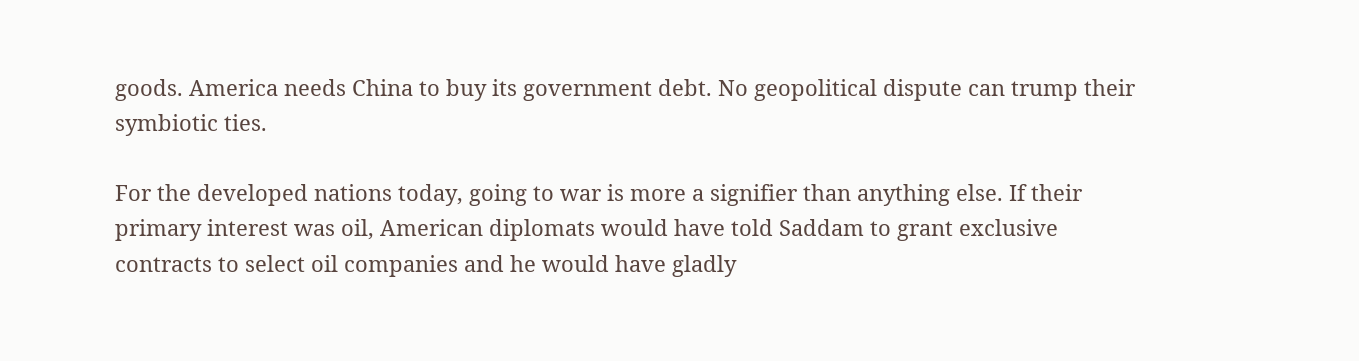goods. America needs China to buy its government debt. No geopolitical dispute can trump their symbiotic ties.

For the developed nations today, going to war is more a signifier than anything else. If their primary interest was oil, American diplomats would have told Saddam to grant exclusive contracts to select oil companies and he would have gladly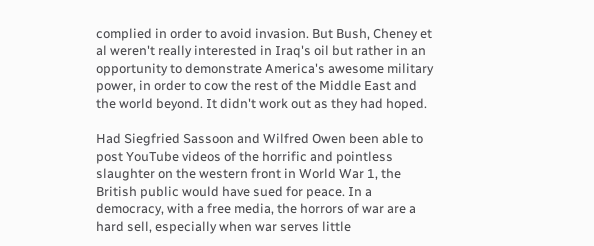complied in order to avoid invasion. But Bush, Cheney et al weren't really interested in Iraq's oil but rather in an opportunity to demonstrate America's awesome military power, in order to cow the rest of the Middle East and the world beyond. It didn't work out as they had hoped.

Had Siegfried Sassoon and Wilfred Owen been able to post YouTube videos of the horrific and pointless slaughter on the western front in World War 1, the British public would have sued for peace. In a democracy, with a free media, the horrors of war are a hard sell, especially when war serves little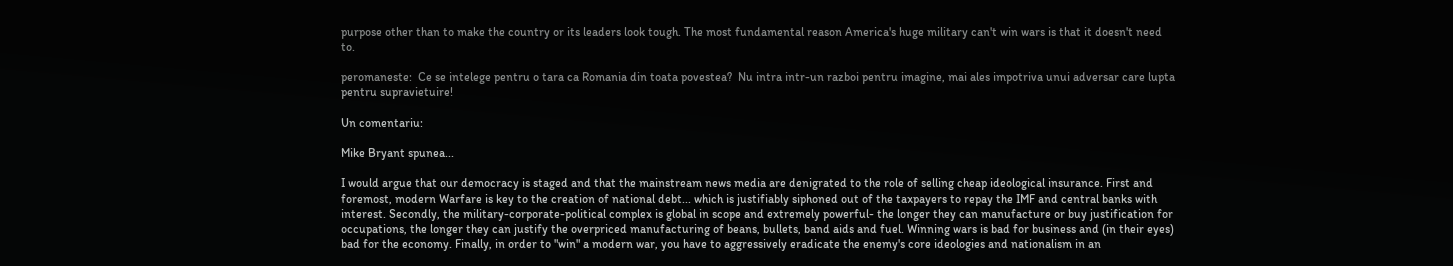purpose other than to make the country or its leaders look tough. The most fundamental reason America's huge military can't win wars is that it doesn't need to.

peromaneste:  Ce se intelege pentru o tara ca Romania din toata povestea?  Nu intra intr-un razboi pentru imagine, mai ales impotriva unui adversar care lupta pentru supravietuire!

Un comentariu:

Mike Bryant spunea...

I would argue that our democracy is staged and that the mainstream news media are denigrated to the role of selling cheap ideological insurance. First and foremost, modern Warfare is key to the creation of national debt... which is justifiably siphoned out of the taxpayers to repay the IMF and central banks with interest. Secondly, the military-corporate-political complex is global in scope and extremely powerful- the longer they can manufacture or buy justification for occupations, the longer they can justify the overpriced manufacturing of beans, bullets, band aids and fuel. Winning wars is bad for business and (in their eyes) bad for the economy. Finally, in order to "win" a modern war, you have to aggressively eradicate the enemy's core ideologies and nationalism in an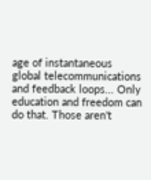age of instantaneous global telecommunications and feedback loops... Only education and freedom can do that. Those aren't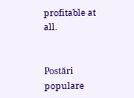profitable at all.


Postări populare